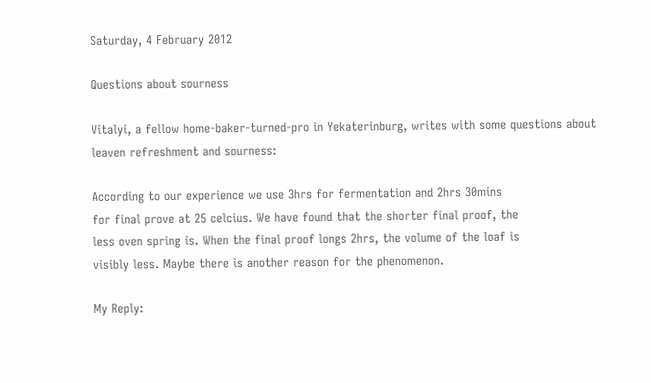Saturday, 4 February 2012

Questions about sourness

Vitalyi, a fellow home-baker-turned-pro in Yekaterinburg, writes with some questions about leaven refreshment and sourness:

According to our experience we use 3hrs for fermentation and 2hrs 30mins
for final prove at 25 celcius. We have found that the shorter final proof, the
less oven spring is. When the final proof longs 2hrs, the volume of the loaf is
visibly less. Maybe there is another reason for the phenomenon.

My Reply: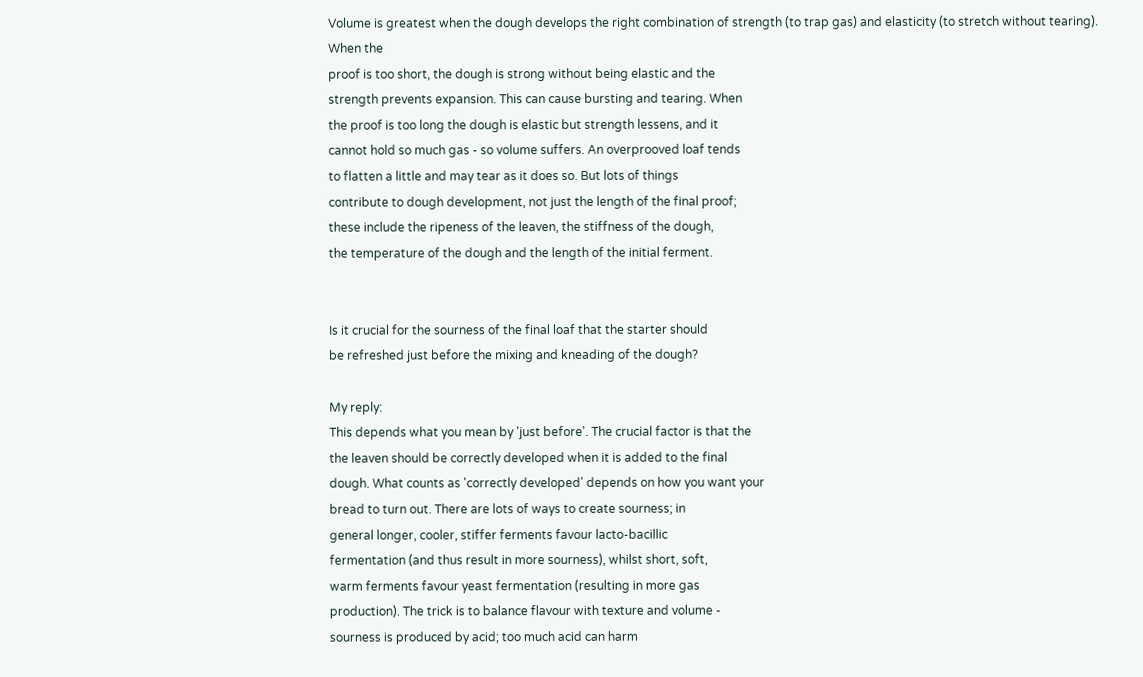Volume is greatest when the dough develops the right combination of strength (to trap gas) and elasticity (to stretch without tearing). When the
proof is too short, the dough is strong without being elastic and the
strength prevents expansion. This can cause bursting and tearing. When
the proof is too long the dough is elastic but strength lessens, and it
cannot hold so much gas - so volume suffers. An overprooved loaf tends
to flatten a little and may tear as it does so. But lots of things
contribute to dough development, not just the length of the final proof;
these include the ripeness of the leaven, the stiffness of the dough,
the temperature of the dough and the length of the initial ferment.


Is it crucial for the sourness of the final loaf that the starter should
be refreshed just before the mixing and kneading of the dough?

My reply:
This depends what you mean by 'just before'. The crucial factor is that the
the leaven should be correctly developed when it is added to the final
dough. What counts as 'correctly developed' depends on how you want your
bread to turn out. There are lots of ways to create sourness; in
general longer, cooler, stiffer ferments favour lacto-bacillic
fermentation (and thus result in more sourness), whilst short, soft,
warm ferments favour yeast fermentation (resulting in more gas
production). The trick is to balance flavour with texture and volume -
sourness is produced by acid; too much acid can harm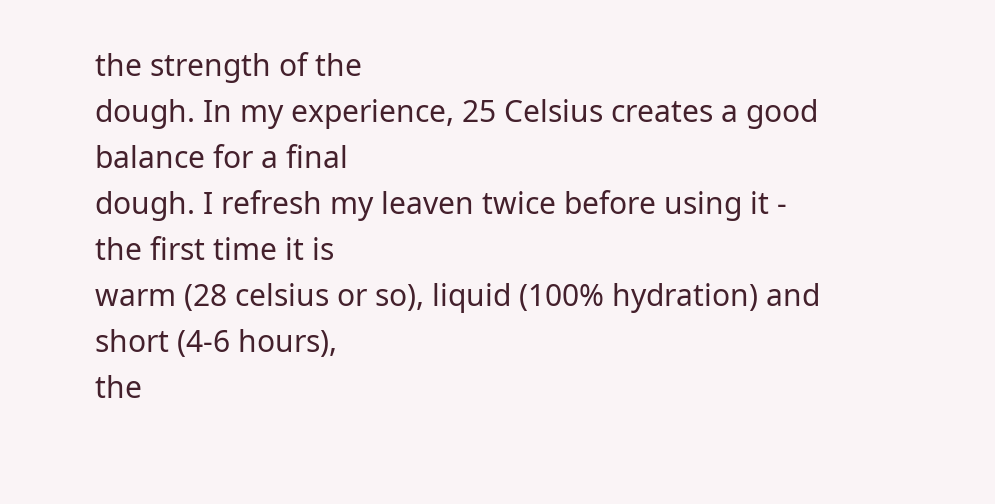the strength of the
dough. In my experience, 25 Celsius creates a good balance for a final
dough. I refresh my leaven twice before using it - the first time it is
warm (28 celsius or so), liquid (100% hydration) and short (4-6 hours),
the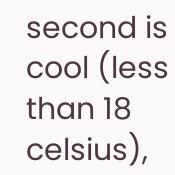second is cool (less than 18 celsius),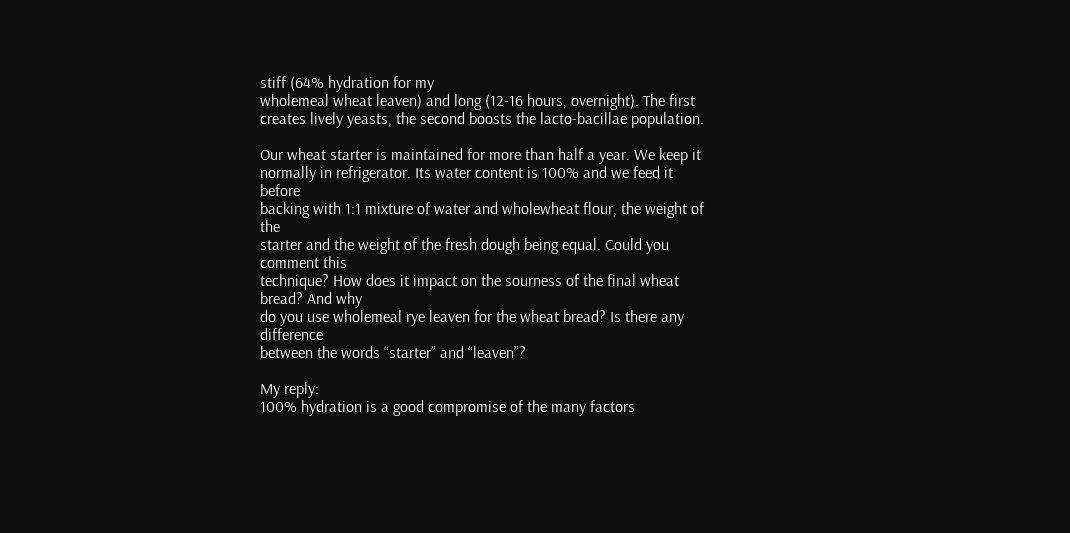stiff (64% hydration for my
wholemeal wheat leaven) and long (12-16 hours, overnight). The first
creates lively yeasts, the second boosts the lacto-bacillae population.

Our wheat starter is maintained for more than half a year. We keep it
normally in refrigerator. Its water content is 100% and we feed it before
backing with 1:1 mixture of water and wholewheat flour, the weight of the
starter and the weight of the fresh dough being equal. Could you comment this
technique? How does it impact on the sourness of the final wheat bread? And why
do you use wholemeal rye leaven for the wheat bread? Is there any difference
between the words “starter” and “leaven”?

My reply:
100% hydration is a good compromise of the many factors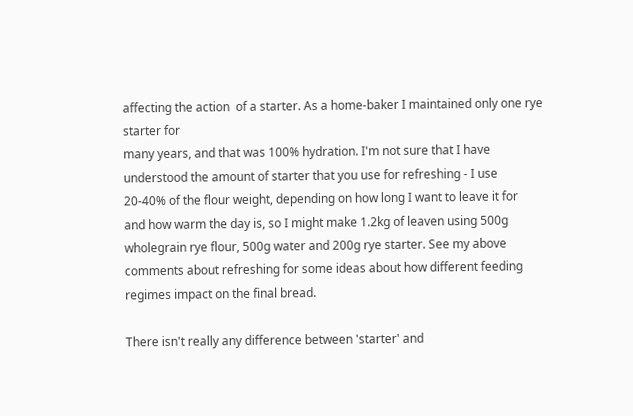affecting the action  of a starter. As a home-baker I maintained only one rye starter for
many years, and that was 100% hydration. I'm not sure that I have
understood the amount of starter that you use for refreshing - I use
20-40% of the flour weight, depending on how long I want to leave it for
and how warm the day is, so I might make 1.2kg of leaven using 500g
wholegrain rye flour, 500g water and 200g rye starter. See my above
comments about refreshing for some ideas about how different feeding
regimes impact on the final bread.

There isn't really any difference between 'starter' and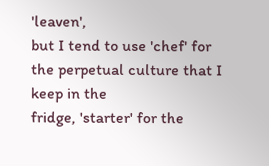'leaven',
but I tend to use 'chef' for the perpetual culture that I keep in the
fridge, 'starter' for the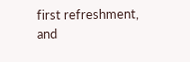first refreshment, and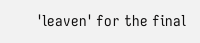'leaven' for the final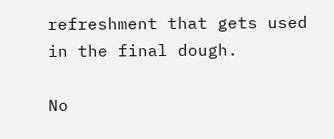refreshment that gets used in the final dough.

No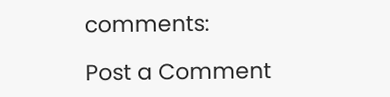comments:

Post a Comment